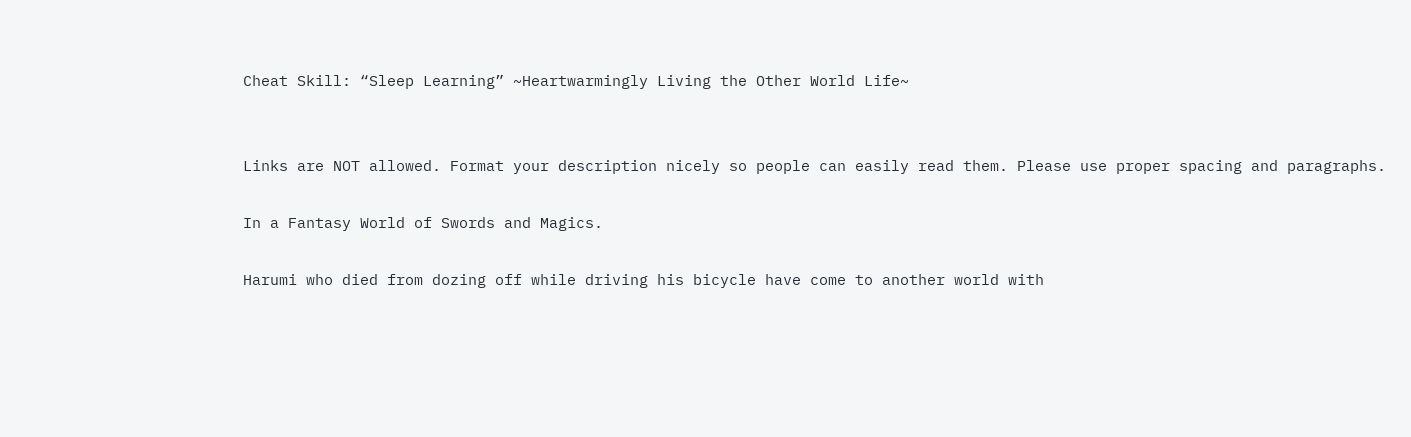Cheat Skill: “Sleep Learning” ~Heartwarmingly Living the Other World Life~


Links are NOT allowed. Format your description nicely so people can easily read them. Please use proper spacing and paragraphs.

In a Fantasy World of Swords and Magics.

Harumi who died from dozing off while driving his bicycle have come to another world with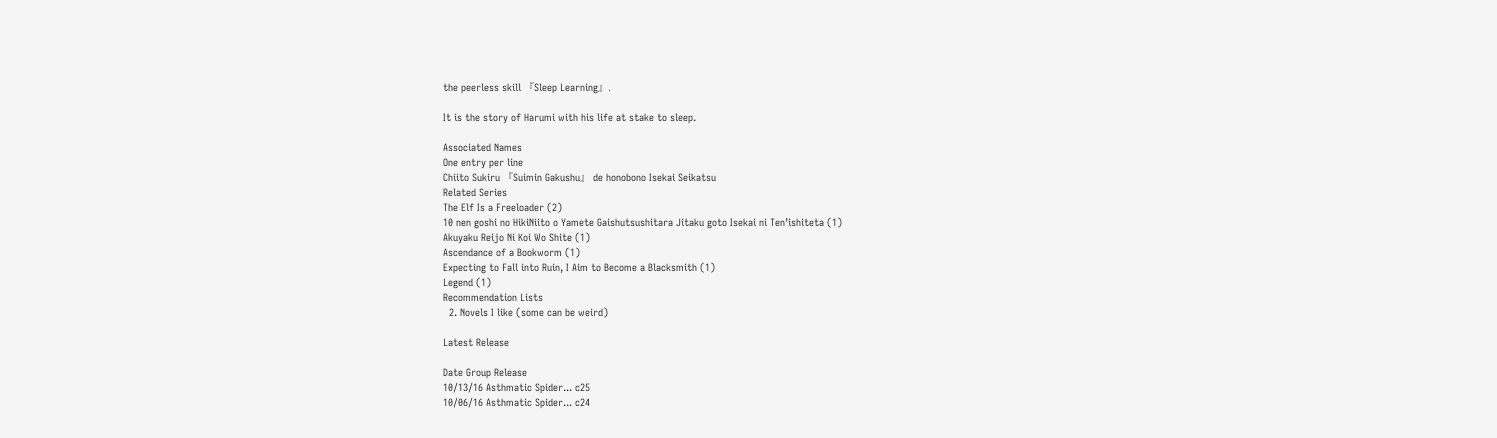the peerless skill 『Sleep Learning』.

It is the story of Harumi with his life at stake to sleep.

Associated Names
One entry per line
Chiito Sukiru 『Suimin Gakushu』 de honobono Isekai Seikatsu
Related Series
The Elf Is a Freeloader (2)
10 nen goshi no HikiNiito o Yamete Gaishutsushitara Jitaku goto Isekai ni Ten’ishiteta (1)
Akuyaku Reijo Ni Koi Wo Shite (1)
Ascendance of a Bookworm (1)
Expecting to Fall into Ruin, I Aim to Become a Blacksmith (1)
Legend (1)
Recommendation Lists
  2. Novels I like (some can be weird)

Latest Release

Date Group Release
10/13/16 Asthmatic Spider... c25
10/06/16 Asthmatic Spider... c24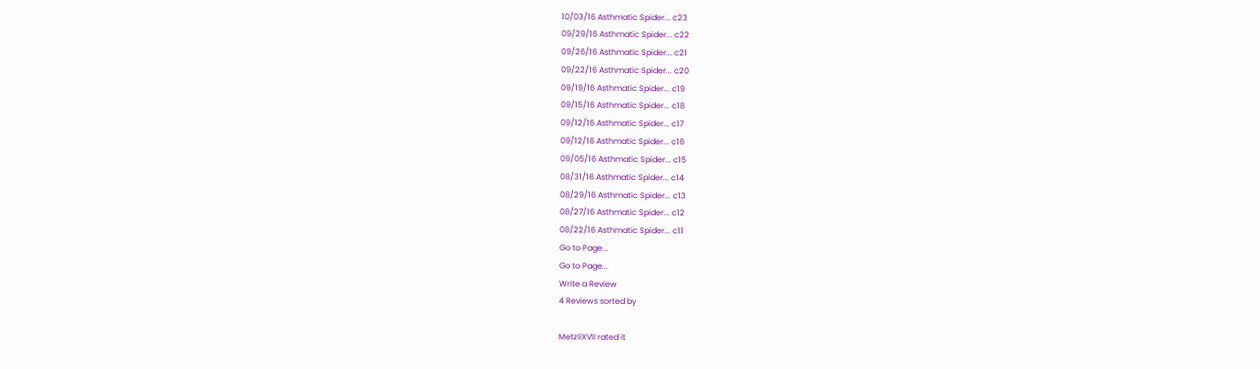10/03/16 Asthmatic Spider... c23
09/29/16 Asthmatic Spider... c22
09/26/16 Asthmatic Spider... c21
09/22/16 Asthmatic Spider... c20
09/19/16 Asthmatic Spider... c19
09/15/16 Asthmatic Spider... c18
09/12/16 Asthmatic Spider... c17
09/12/16 Asthmatic Spider... c16
09/05/16 Asthmatic Spider... c15
08/31/16 Asthmatic Spider... c14
08/29/16 Asthmatic Spider... c13
08/27/16 Asthmatic Spider... c12
08/22/16 Asthmatic Spider... c11
Go to Page...
Go to Page...
Write a Review
4 Reviews sorted by

MetzliXVII rated it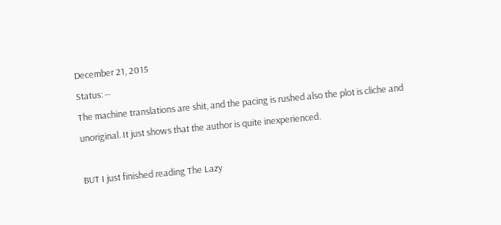December 21, 2015
Status: --
The machine translations are shit, and the pacing is rushed also the plot is cliche and unoriginal. It just shows that the author is quite inexperienced.

BUT I just finished reading The Lazy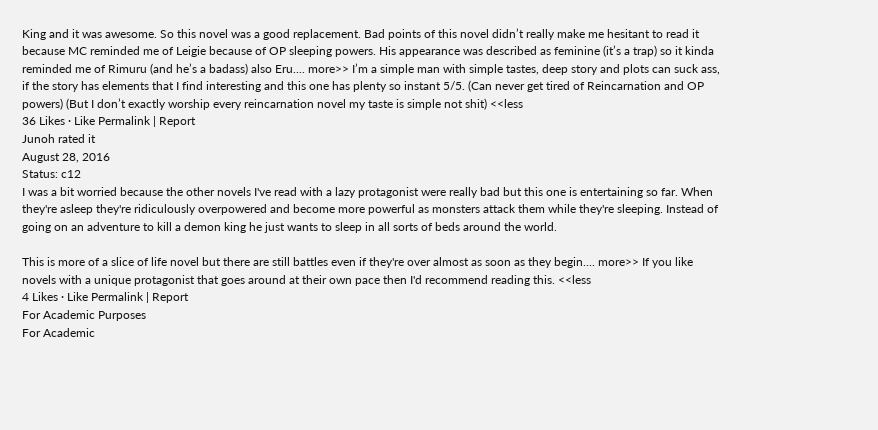King and it was awesome. So this novel was a good replacement. Bad points of this novel didn’t really make me hesitant to read it because MC reminded me of Leigie because of OP sleeping powers. His appearance was described as feminine (it’s a trap) so it kinda reminded me of Rimuru (and he’s a badass) also Eru.... more>> I’m a simple man with simple tastes, deep story and plots can suck ass, if the story has elements that I find interesting and this one has plenty so instant 5/5. (Can never get tired of Reincarnation and OP powers) (But I don’t exactly worship every reincarnation novel my taste is simple not shit) <<less
36 Likes · Like Permalink | Report
Junoh rated it
August 28, 2016
Status: c12
I was a bit worried because the other novels I've read with a lazy protagonist were really bad but this one is entertaining so far. When they're asleep they're ridiculously overpowered and become more powerful as monsters attack them while they're sleeping. Instead of going on an adventure to kill a demon king he just wants to sleep in all sorts of beds around the world.

This is more of a slice of life novel but there are still battles even if they're over almost as soon as they begin.... more>> If you like novels with a unique protagonist that goes around at their own pace then I'd recommend reading this. <<less
4 Likes · Like Permalink | Report
For Academic Purposes
For Academic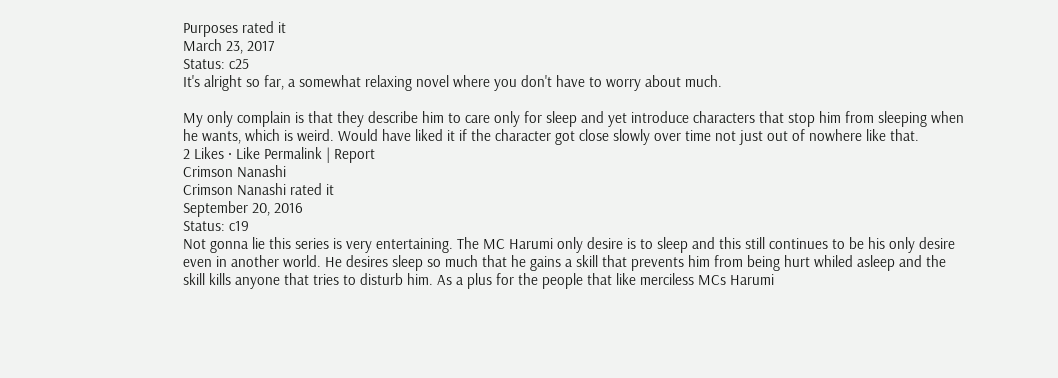Purposes rated it
March 23, 2017
Status: c25
It's alright so far, a somewhat relaxing novel where you don't have to worry about much.

My only complain is that they describe him to care only for sleep and yet introduce characters that stop him from sleeping when he wants, which is weird. Would have liked it if the character got close slowly over time not just out of nowhere like that.
2 Likes · Like Permalink | Report
Crimson Nanashi
Crimson Nanashi rated it
September 20, 2016
Status: c19
Not gonna lie this series is very entertaining. The MC Harumi only desire is to sleep and this still continues to be his only desire even in another world. He desires sleep so much that he gains a skill that prevents him from being hurt whiled asleep and the skill kills anyone that tries to disturb him. As a plus for the people that like merciless MCs Harumi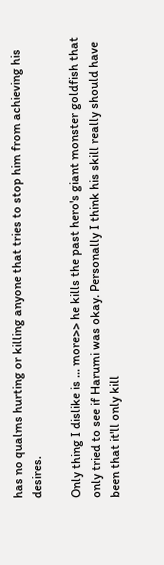has no qualms hurting or killing anyone that tries to stop him from achieving his desires.

Only thing I dislike is ... more>> he kills the past hero's giant monster goldfish that only tried to see if Harumi was okay. Personally I think his skill really should have been that it'll only kill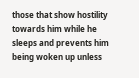those that show hostility towards him while he sleeps and prevents him being woken up unless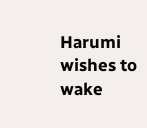Harumi wishes to wake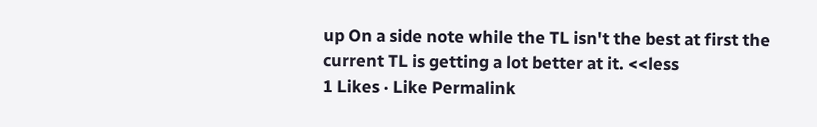up On a side note while the TL isn't the best at first the current TL is getting a lot better at it. <<less
1 Likes · Like Permalink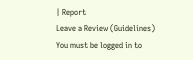| Report
Leave a Review (Guidelines)
You must be logged in to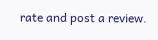rate and post a review.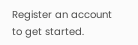Register an account to get started.